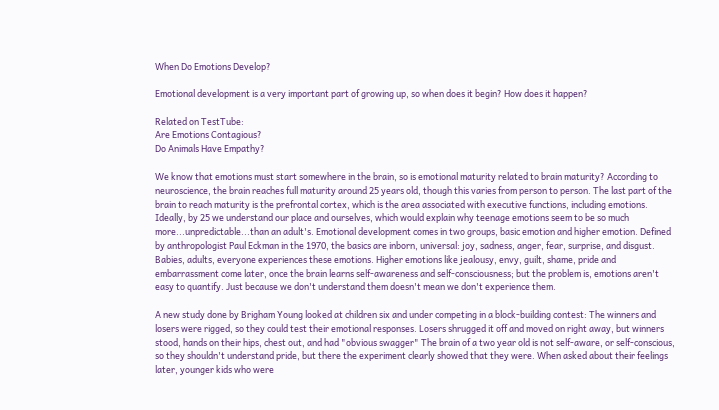When Do Emotions Develop?

Emotional development is a very important part of growing up, so when does it begin? How does it happen?

Related on TestTube:
Are Emotions Contagious?
Do Animals Have Empathy?

We know that emotions must start somewhere in the brain, so is emotional maturity related to brain maturity? According to neuroscience, the brain reaches full maturity around 25 years old, though this varies from person to person. The last part of the brain to reach maturity is the prefrontal cortex, which is the area associated with executive functions, including emotions. Ideally, by 25 we understand our place and ourselves, which would explain why teenage emotions seem to be so much more...unpredictable...than an adult's. Emotional development comes in two groups, basic emotion and higher emotion. Defined by anthropologist Paul Eckman in the 1970, the basics are inborn, universal: joy, sadness, anger, fear, surprise, and disgust. Babies, adults, everyone experiences these emotions. Higher emotions like jealousy, envy, guilt, shame, pride and embarrassment come later, once the brain learns self-awareness and self-consciousness; but the problem is, emotions aren't easy to quantify. Just because we don't understand them doesn't mean we don't experience them.

A new study done by Brigham Young looked at children six and under competing in a block-building contest: The winners and losers were rigged, so they could test their emotional responses. Losers shrugged it off and moved on right away, but winners stood, hands on their hips, chest out, and had "obvious swagger" The brain of a two year old is not self-aware, or self-conscious, so they shouldn't understand pride, but there the experiment clearly showed that they were. When asked about their feelings later, younger kids who were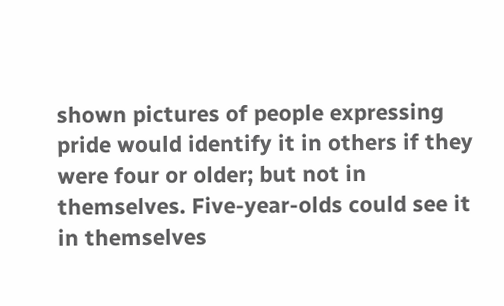shown pictures of people expressing pride would identify it in others if they were four or older; but not in themselves. Five-year-olds could see it in themselves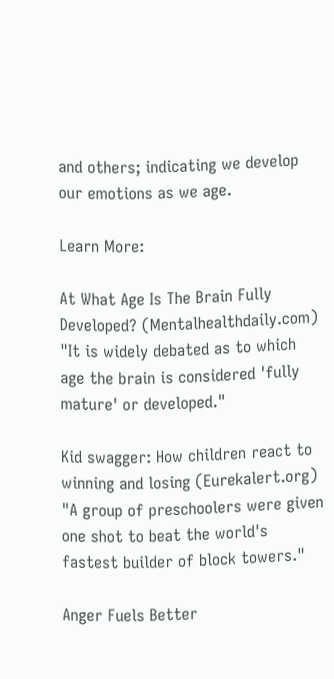and others; indicating we develop our emotions as we age.

Learn More:

At What Age Is The Brain Fully Developed? (Mentalhealthdaily.com)
"It is widely debated as to which age the brain is considered 'fully mature' or developed."

Kid swagger: How children react to winning and losing (Eurekalert.org)
"A group of preschoolers were given one shot to beat the world's fastest builder of block towers."

Anger Fuels Better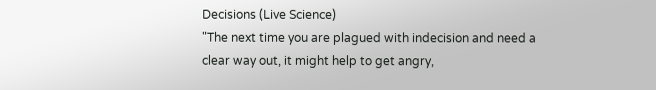Decisions (Live Science)
"The next time you are plagued with indecision and need a clear way out, it might help to get angry,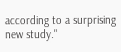according to a surprising new study."